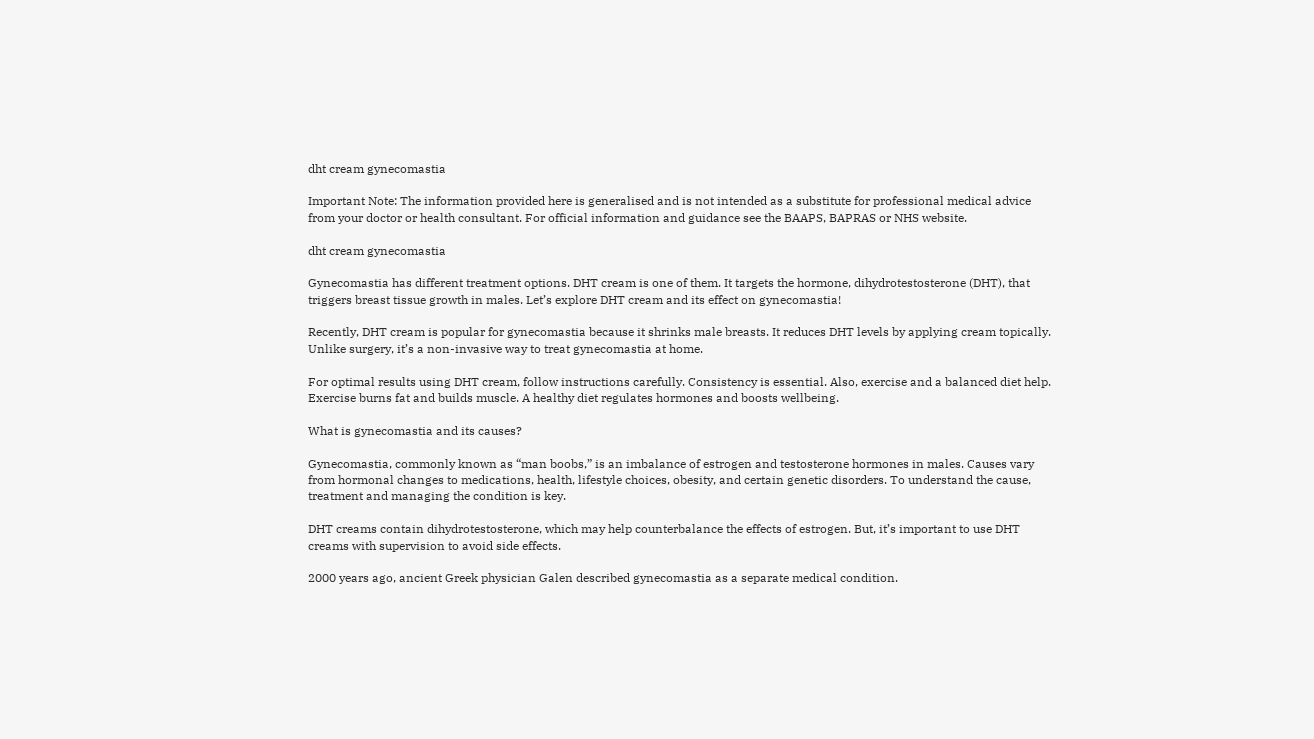dht cream gynecomastia

Important Note: The information provided here is generalised and is not intended as a substitute for professional medical advice from your doctor or health consultant. For official information and guidance see the BAAPS, BAPRAS or NHS website.

dht cream gynecomastia

Gynecomastia has different treatment options. DHT cream is one of them. It targets the hormone, dihydrotestosterone (DHT), that triggers breast tissue growth in males. Let’s explore DHT cream and its effect on gynecomastia!

Recently, DHT cream is popular for gynecomastia because it shrinks male breasts. It reduces DHT levels by applying cream topically. Unlike surgery, it’s a non-invasive way to treat gynecomastia at home.

For optimal results using DHT cream, follow instructions carefully. Consistency is essential. Also, exercise and a balanced diet help. Exercise burns fat and builds muscle. A healthy diet regulates hormones and boosts wellbeing.

What is gynecomastia and its causes?

Gynecomastia, commonly known as “man boobs,” is an imbalance of estrogen and testosterone hormones in males. Causes vary from hormonal changes to medications, health, lifestyle choices, obesity, and certain genetic disorders. To understand the cause, treatment and managing the condition is key.

DHT creams contain dihydrotestosterone, which may help counterbalance the effects of estrogen. But, it’s important to use DHT creams with supervision to avoid side effects.

2000 years ago, ancient Greek physician Galen described gynecomastia as a separate medical condition.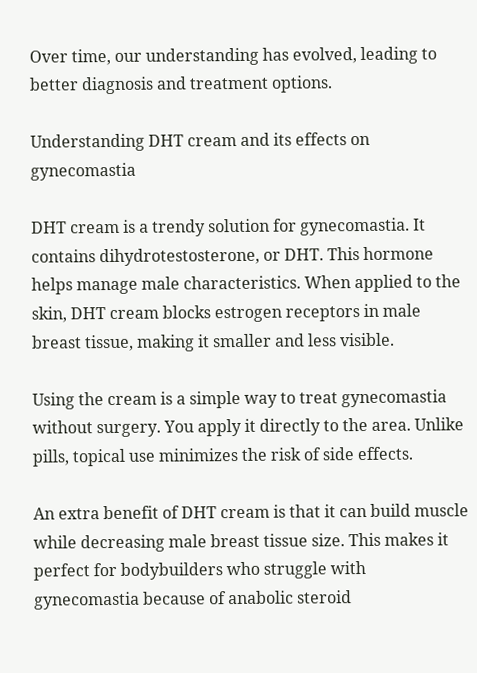Over time, our understanding has evolved, leading to better diagnosis and treatment options.

Understanding DHT cream and its effects on gynecomastia

DHT cream is a trendy solution for gynecomastia. It contains dihydrotestosterone, or DHT. This hormone helps manage male characteristics. When applied to the skin, DHT cream blocks estrogen receptors in male breast tissue, making it smaller and less visible.

Using the cream is a simple way to treat gynecomastia without surgery. You apply it directly to the area. Unlike pills, topical use minimizes the risk of side effects.

An extra benefit of DHT cream is that it can build muscle while decreasing male breast tissue size. This makes it perfect for bodybuilders who struggle with gynecomastia because of anabolic steroid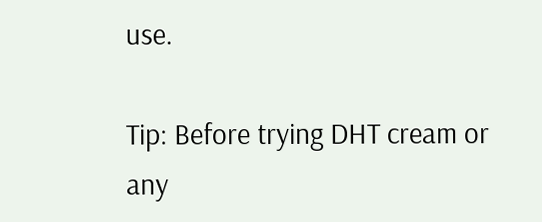use.

Tip: Before trying DHT cream or any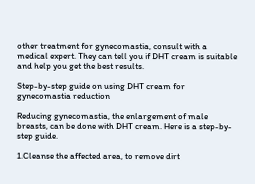other treatment for gynecomastia, consult with a medical expert. They can tell you if DHT cream is suitable and help you get the best results.

Step-by-step guide on using DHT cream for gynecomastia reduction

Reducing gynecomastia, the enlargement of male breasts, can be done with DHT cream. Here is a step-by-step guide.

1.Cleanse the affected area, to remove dirt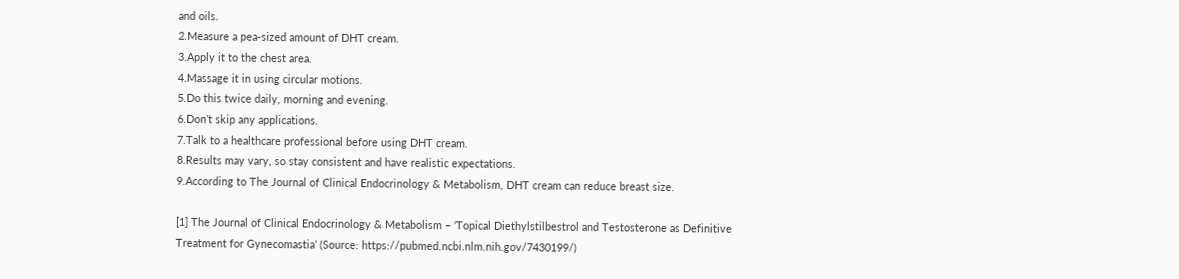and oils.
2.Measure a pea-sized amount of DHT cream.
3.Apply it to the chest area.
4.Massage it in using circular motions.
5.Do this twice daily, morning and evening.
6.Don’t skip any applications.
7.Talk to a healthcare professional before using DHT cream.
8.Results may vary, so stay consistent and have realistic expectations.
9.According to The Journal of Clinical Endocrinology & Metabolism, DHT cream can reduce breast size.

[1] The Journal of Clinical Endocrinology & Metabolism – ‘Topical Diethylstilbestrol and Testosterone as Definitive Treatment for Gynecomastia’ (Source: https://pubmed.ncbi.nlm.nih.gov/7430199/)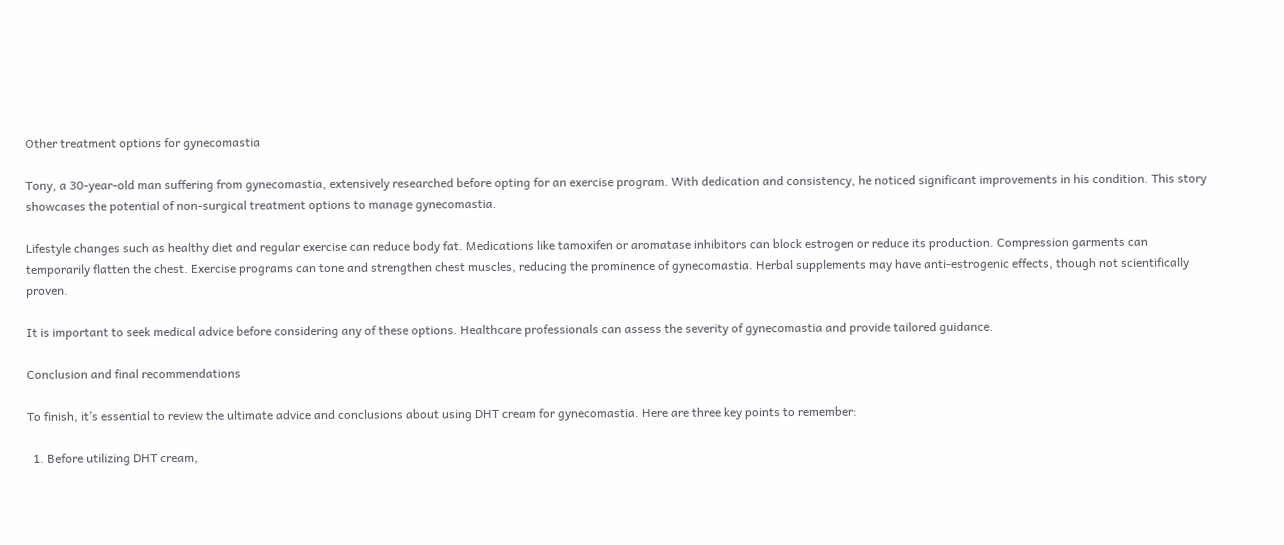Other treatment options for gynecomastia

Tony, a 30-year-old man suffering from gynecomastia, extensively researched before opting for an exercise program. With dedication and consistency, he noticed significant improvements in his condition. This story showcases the potential of non-surgical treatment options to manage gynecomastia.

Lifestyle changes such as healthy diet and regular exercise can reduce body fat. Medications like tamoxifen or aromatase inhibitors can block estrogen or reduce its production. Compression garments can temporarily flatten the chest. Exercise programs can tone and strengthen chest muscles, reducing the prominence of gynecomastia. Herbal supplements may have anti-estrogenic effects, though not scientifically proven.

It is important to seek medical advice before considering any of these options. Healthcare professionals can assess the severity of gynecomastia and provide tailored guidance.

Conclusion and final recommendations

To finish, it’s essential to review the ultimate advice and conclusions about using DHT cream for gynecomastia. Here are three key points to remember:

  1. Before utilizing DHT cream,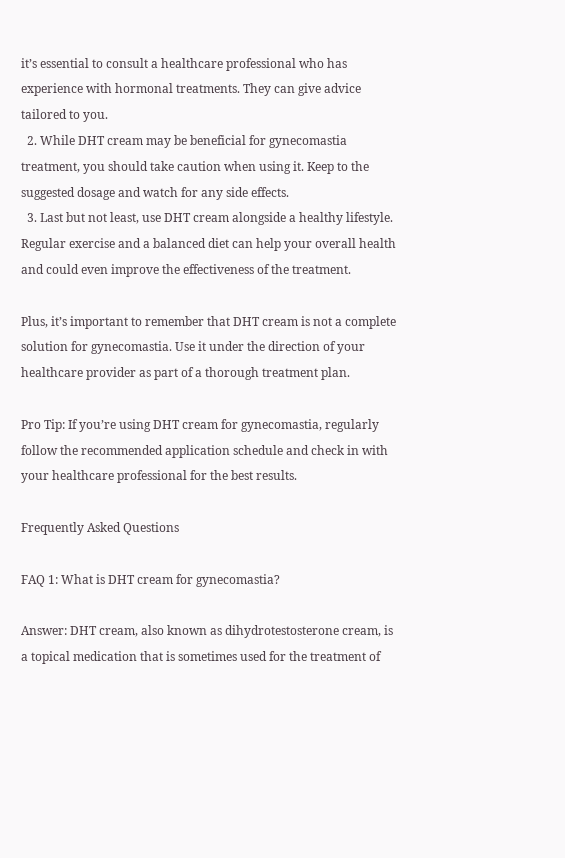it’s essential to consult a healthcare professional who has experience with hormonal treatments. They can give advice tailored to you.
  2. While DHT cream may be beneficial for gynecomastia treatment, you should take caution when using it. Keep to the suggested dosage and watch for any side effects.
  3. Last but not least, use DHT cream alongside a healthy lifestyle. Regular exercise and a balanced diet can help your overall health and could even improve the effectiveness of the treatment.

Plus, it’s important to remember that DHT cream is not a complete solution for gynecomastia. Use it under the direction of your healthcare provider as part of a thorough treatment plan.

Pro Tip: If you’re using DHT cream for gynecomastia, regularly follow the recommended application schedule and check in with your healthcare professional for the best results.

Frequently Asked Questions

FAQ 1: What is DHT cream for gynecomastia?

Answer: DHT cream, also known as dihydrotestosterone cream, is a topical medication that is sometimes used for the treatment of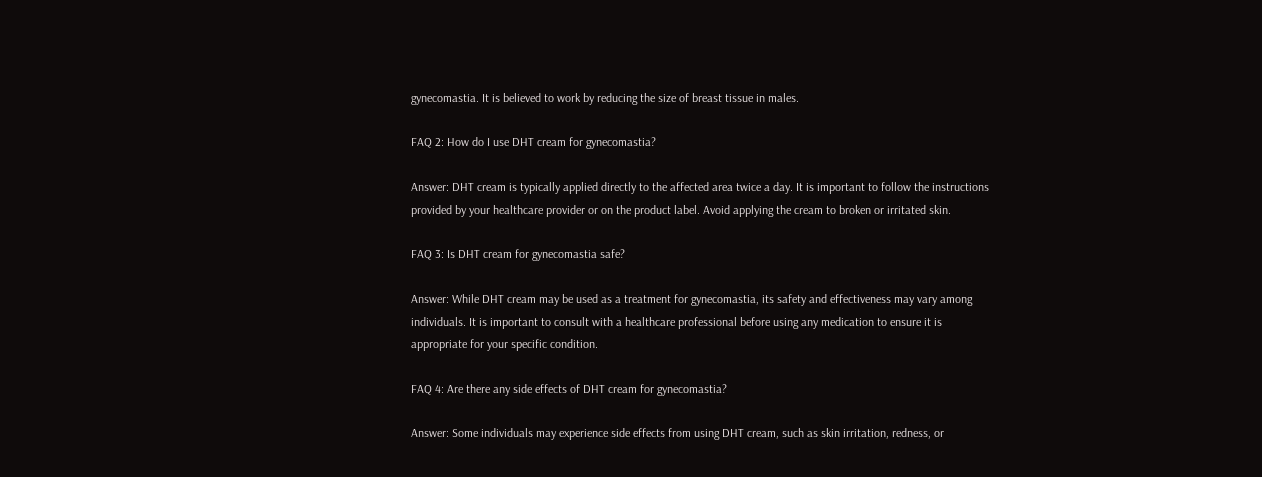gynecomastia. It is believed to work by reducing the size of breast tissue in males.

FAQ 2: How do I use DHT cream for gynecomastia?

Answer: DHT cream is typically applied directly to the affected area twice a day. It is important to follow the instructions provided by your healthcare provider or on the product label. Avoid applying the cream to broken or irritated skin.

FAQ 3: Is DHT cream for gynecomastia safe?

Answer: While DHT cream may be used as a treatment for gynecomastia, its safety and effectiveness may vary among individuals. It is important to consult with a healthcare professional before using any medication to ensure it is appropriate for your specific condition.

FAQ 4: Are there any side effects of DHT cream for gynecomastia?

Answer: Some individuals may experience side effects from using DHT cream, such as skin irritation, redness, or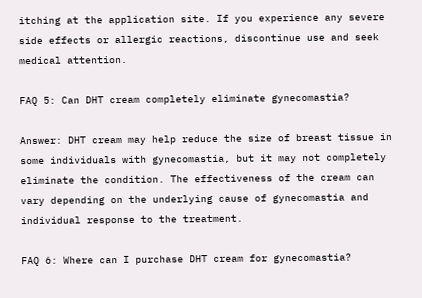itching at the application site. If you experience any severe side effects or allergic reactions, discontinue use and seek medical attention.

FAQ 5: Can DHT cream completely eliminate gynecomastia?

Answer: DHT cream may help reduce the size of breast tissue in some individuals with gynecomastia, but it may not completely eliminate the condition. The effectiveness of the cream can vary depending on the underlying cause of gynecomastia and individual response to the treatment.

FAQ 6: Where can I purchase DHT cream for gynecomastia?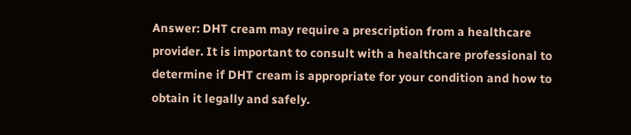Answer: DHT cream may require a prescription from a healthcare provider. It is important to consult with a healthcare professional to determine if DHT cream is appropriate for your condition and how to obtain it legally and safely.